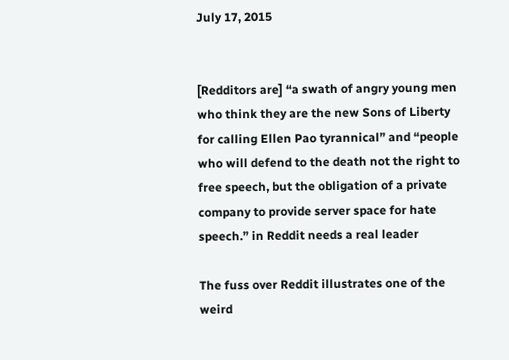July 17, 2015


[Redditors are] “a swath of angry young men who think they are the new Sons of Liberty for calling Ellen Pao tyrannical” and “people who will defend to the death not the right to free speech, but the obligation of a private company to provide server space for hate speech.” in Reddit needs a real leader

The fuss over Reddit illustrates one of the weird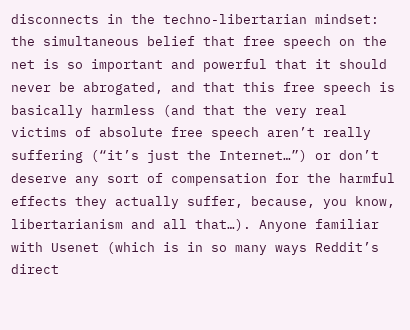disconnects in the techno-libertarian mindset: the simultaneous belief that free speech on the net is so important and powerful that it should never be abrogated, and that this free speech is basically harmless (and that the very real victims of absolute free speech aren’t really suffering (“it’s just the Internet…”) or don’t deserve any sort of compensation for the harmful effects they actually suffer, because, you know, libertarianism and all that…). Anyone familiar with Usenet (which is in so many ways Reddit’s direct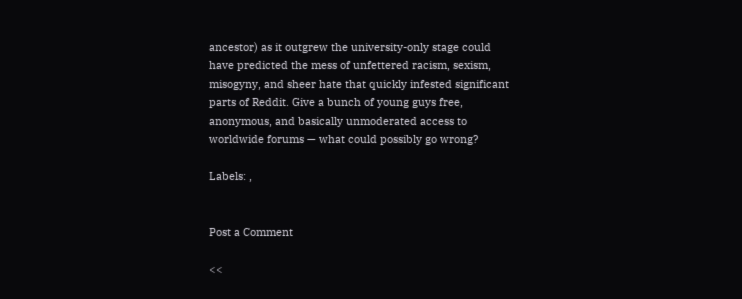ancestor) as it outgrew the university-only stage could have predicted the mess of unfettered racism, sexism, misogyny, and sheer hate that quickly infested significant parts of Reddit. Give a bunch of young guys free, anonymous, and basically unmoderated access to worldwide forums — what could possibly go wrong?

Labels: ,


Post a Comment

<<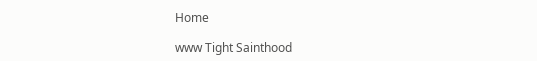Home

www Tight Sainthood